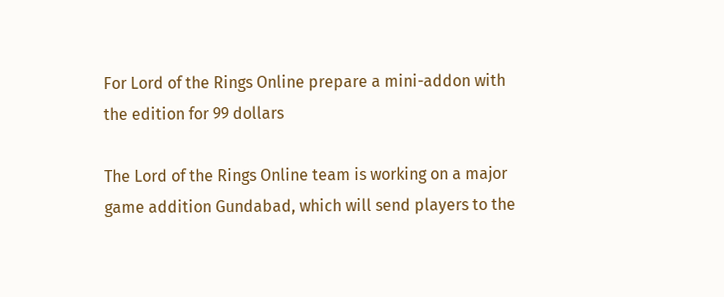For Lord of the Rings Online prepare a mini-addon with the edition for 99 dollars

The Lord of the Rings Online team is working on a major game addition Gundabad, which will send players to the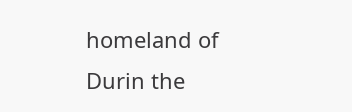homeland of Durin the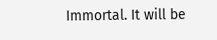Immortal. It will be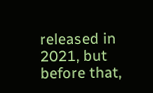released in 2021, but before that,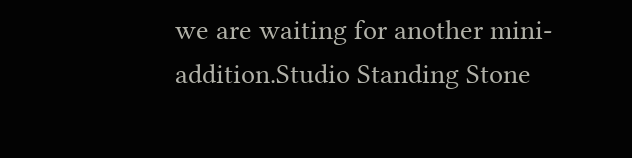we are waiting for another mini-addition.Studio Standing Stone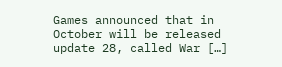Games announced that in October will be released update 28, called War […]